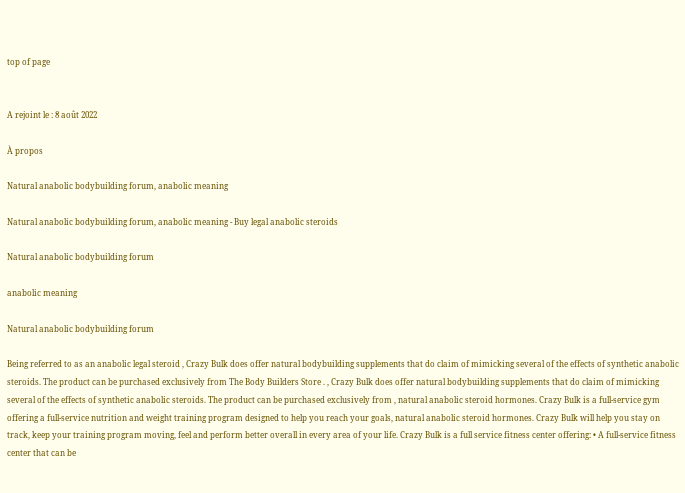top of page


A rejoint le : 8 août 2022

À propos

Natural anabolic bodybuilding forum, anabolic meaning

Natural anabolic bodybuilding forum, anabolic meaning - Buy legal anabolic steroids

Natural anabolic bodybuilding forum

anabolic meaning

Natural anabolic bodybuilding forum

Being referred to as an anabolic legal steroid , Crazy Bulk does offer natural bodybuilding supplements that do claim of mimicking several of the effects of synthetic anabolic steroids. The product can be purchased exclusively from The Body Builders Store . , Crazy Bulk does offer natural bodybuilding supplements that do claim of mimicking several of the effects of synthetic anabolic steroids. The product can be purchased exclusively from , natural anabolic steroid hormones. Crazy Bulk is a full-service gym offering a full-service nutrition and weight training program designed to help you reach your goals, natural anabolic steroid hormones. Crazy Bulk will help you stay on track, keep your training program moving, feel and perform better overall in every area of your life. Crazy Bulk is a full service fitness center offering: • A full-service fitness center that can be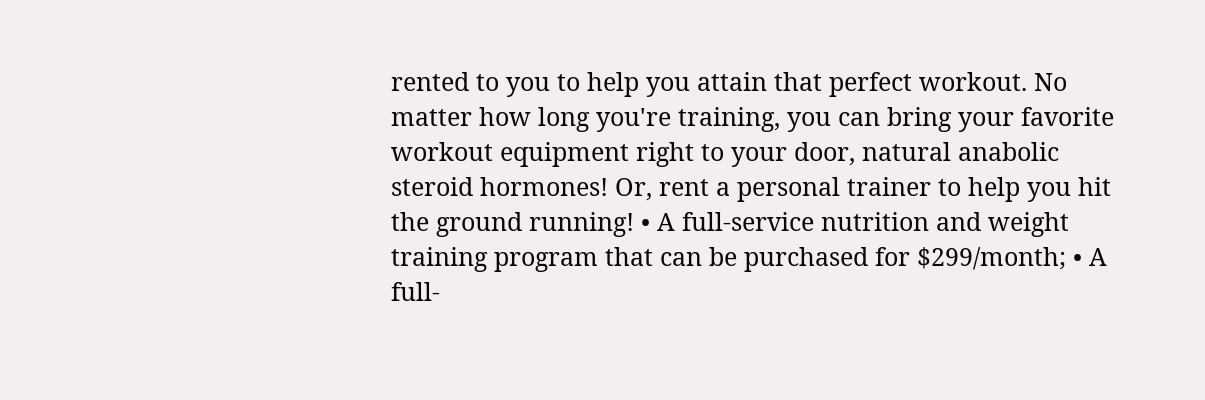rented to you to help you attain that perfect workout. No matter how long you're training, you can bring your favorite workout equipment right to your door, natural anabolic steroid hormones! Or, rent a personal trainer to help you hit the ground running! • A full-service nutrition and weight training program that can be purchased for $299/month; • A full-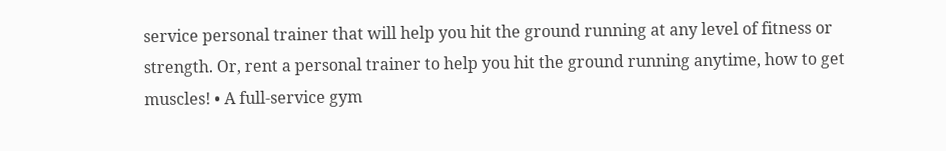service personal trainer that will help you hit the ground running at any level of fitness or strength. Or, rent a personal trainer to help you hit the ground running anytime, how to get muscles! • A full-service gym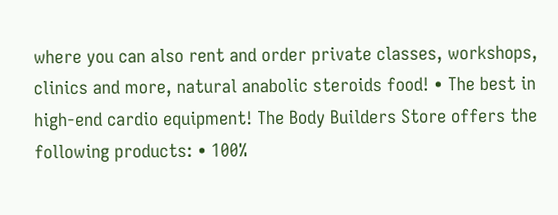where you can also rent and order private classes, workshops, clinics and more, natural anabolic steroids food! • The best in high-end cardio equipment! The Body Builders Store offers the following products: • 100%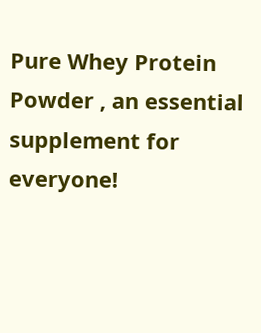Pure Whey Protein Powder , an essential supplement for everyone!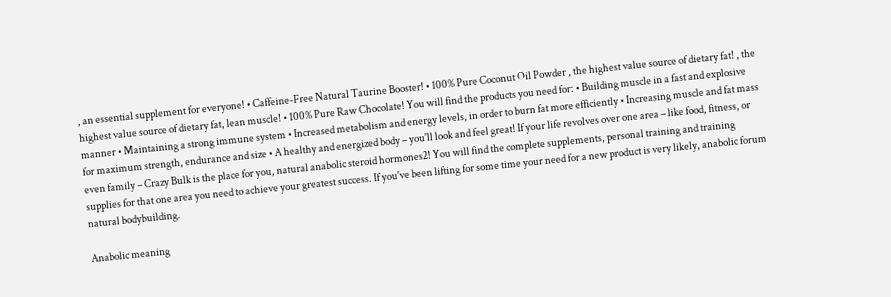, an essential supplement for everyone! • Caffeine-Free Natural Taurine Booster! • 100% Pure Coconut Oil Powder , the highest value source of dietary fat! , the highest value source of dietary fat, lean muscle! • 100% Pure Raw Chocolate! You will find the products you need for: • Building muscle in a fast and explosive manner • Maintaining a strong immune system • Increased metabolism and energy levels, in order to burn fat more efficiently • Increasing muscle and fat mass for maximum strength, endurance and size • A healthy and energized body – you'll look and feel great! If your life revolves over one area – like food, fitness, or even family – Crazy Bulk is the place for you, natural anabolic steroid hormones2! You will find the complete supplements, personal training and training supplies for that one area you need to achieve your greatest success. If you've been lifting for some time your need for a new product is very likely, anabolic forum natural bodybuilding.

Anabolic meaning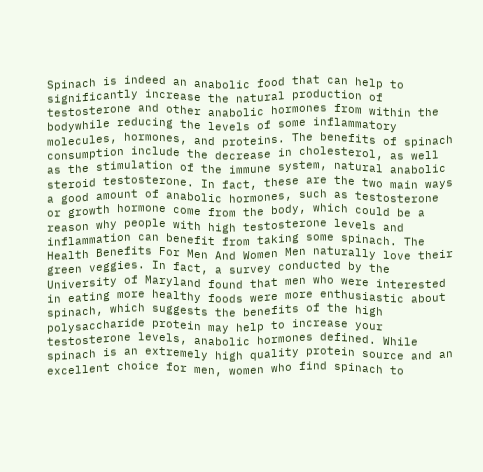Spinach is indeed an anabolic food that can help to significantly increase the natural production of testosterone and other anabolic hormones from within the bodywhile reducing the levels of some inflammatory molecules, hormones, and proteins. The benefits of spinach consumption include the decrease in cholesterol, as well as the stimulation of the immune system, natural anabolic steroid testosterone. In fact, these are the two main ways a good amount of anabolic hormones, such as testosterone or growth hormone come from the body, which could be a reason why people with high testosterone levels and inflammation can benefit from taking some spinach. The Health Benefits For Men And Women Men naturally love their green veggies. In fact, a survey conducted by the University of Maryland found that men who were interested in eating more healthy foods were more enthusiastic about spinach, which suggests the benefits of the high polysaccharide protein may help to increase your testosterone levels, anabolic hormones defined. While spinach is an extremely high quality protein source and an excellent choice for men, women who find spinach to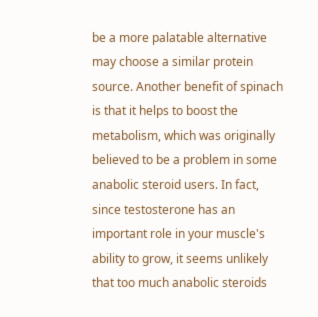be a more palatable alternative may choose a similar protein source. Another benefit of spinach is that it helps to boost the metabolism, which was originally believed to be a problem in some anabolic steroid users. In fact, since testosterone has an important role in your muscle's ability to grow, it seems unlikely that too much anabolic steroids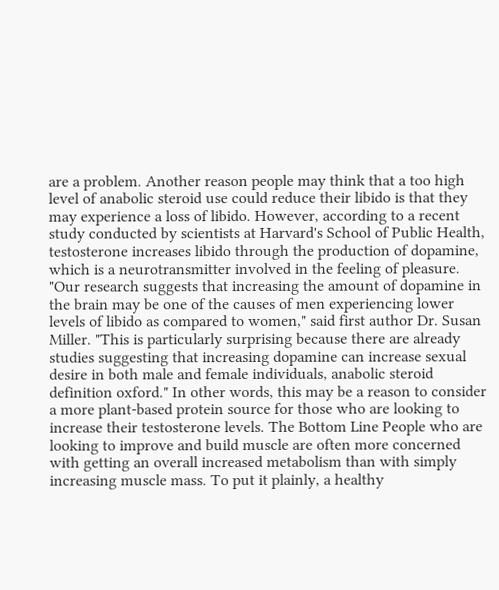are a problem. Another reason people may think that a too high level of anabolic steroid use could reduce their libido is that they may experience a loss of libido. However, according to a recent study conducted by scientists at Harvard's School of Public Health, testosterone increases libido through the production of dopamine, which is a neurotransmitter involved in the feeling of pleasure. "Our research suggests that increasing the amount of dopamine in the brain may be one of the causes of men experiencing lower levels of libido as compared to women," said first author Dr. Susan Miller. "This is particularly surprising because there are already studies suggesting that increasing dopamine can increase sexual desire in both male and female individuals, anabolic steroid definition oxford." In other words, this may be a reason to consider a more plant-based protein source for those who are looking to increase their testosterone levels. The Bottom Line People who are looking to improve and build muscle are often more concerned with getting an overall increased metabolism than with simply increasing muscle mass. To put it plainly, a healthy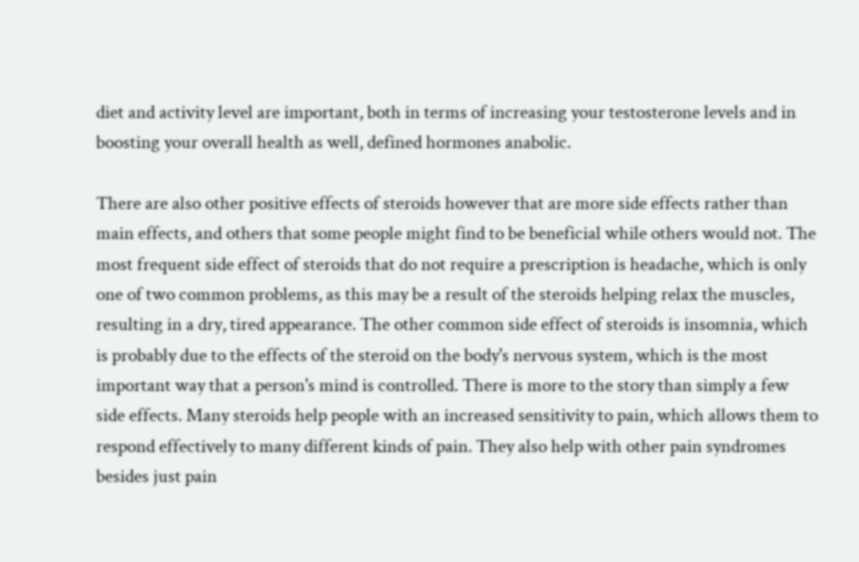diet and activity level are important, both in terms of increasing your testosterone levels and in boosting your overall health as well, defined hormones anabolic.

There are also other positive effects of steroids however that are more side effects rather than main effects, and others that some people might find to be beneficial while others would not. The most frequent side effect of steroids that do not require a prescription is headache, which is only one of two common problems, as this may be a result of the steroids helping relax the muscles, resulting in a dry, tired appearance. The other common side effect of steroids is insomnia, which is probably due to the effects of the steroid on the body's nervous system, which is the most important way that a person's mind is controlled. There is more to the story than simply a few side effects. Many steroids help people with an increased sensitivity to pain, which allows them to respond effectively to many different kinds of pain. They also help with other pain syndromes besides just pain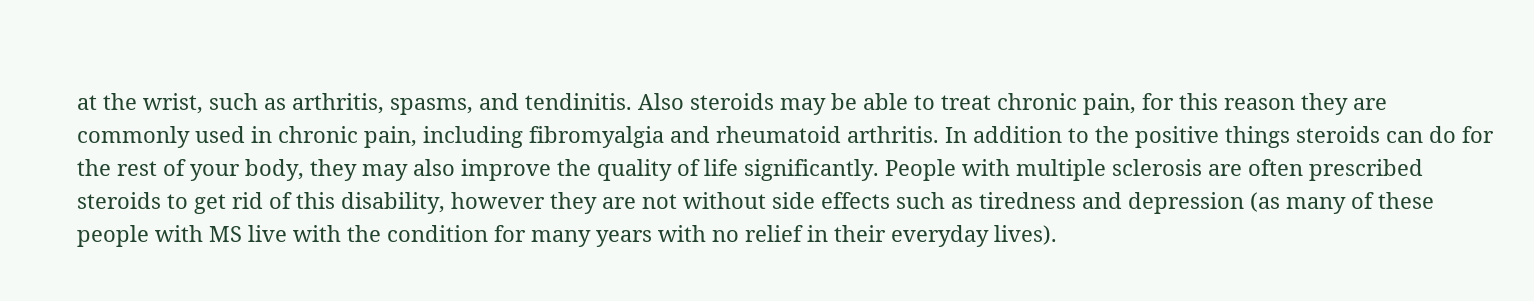at the wrist, such as arthritis, spasms, and tendinitis. Also steroids may be able to treat chronic pain, for this reason they are commonly used in chronic pain, including fibromyalgia and rheumatoid arthritis. In addition to the positive things steroids can do for the rest of your body, they may also improve the quality of life significantly. People with multiple sclerosis are often prescribed steroids to get rid of this disability, however they are not without side effects such as tiredness and depression (as many of these people with MS live with the condition for many years with no relief in their everyday lives).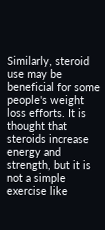Similarly, steroid use may be beneficial for some people's weight loss efforts. It is thought that steroids increase energy and strength, but it is not a simple exercise like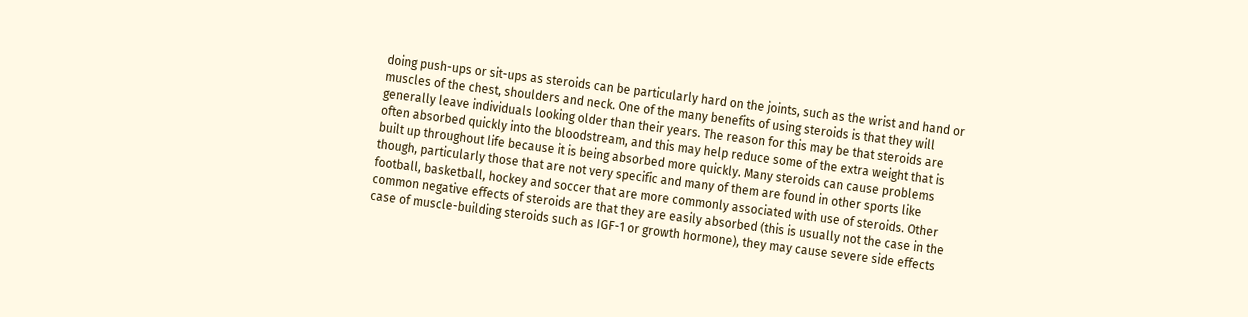doing push-ups or sit-ups as steroids can be particularly hard on the joints, such as the wrist and hand or muscles of the chest, shoulders and neck. One of the many benefits of using steroids is that they will generally leave individuals looking older than their years. The reason for this may be that steroids are often absorbed quickly into the bloodstream, and this may help reduce some of the extra weight that is built up throughout life because it is being absorbed more quickly. Many steroids can cause problems though, particularly those that are not very specific and many of them are found in other sports like football, basketball, hockey and soccer that are more commonly associated with use of steroids. Other common negative effects of steroids are that they are easily absorbed (this is usually not the case in the case of muscle-building steroids such as IGF-1 or growth hormone), they may cause severe side effects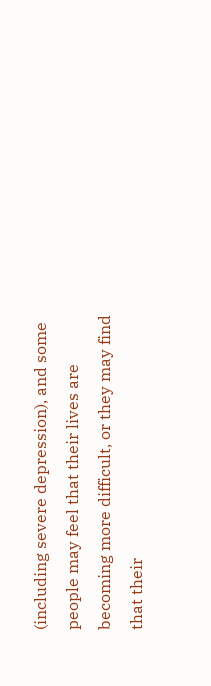(including severe depression), and some people may feel that their lives are becoming more difficult, or they may find that their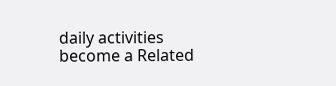daily activities become a Related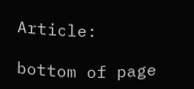Article:

bottom of page